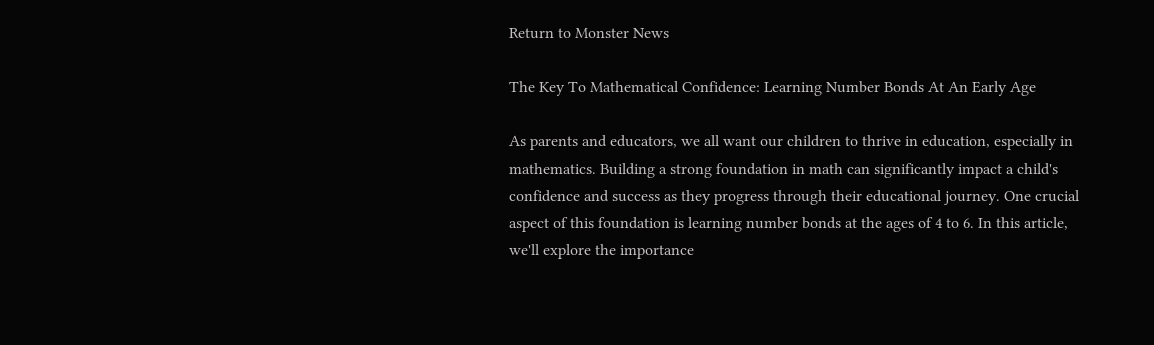Return to Monster News

The Key To Mathematical Confidence: Learning Number Bonds At An Early Age

As parents and educators, we all want our children to thrive in education, especially in mathematics. Building a strong foundation in math can significantly impact a child's confidence and success as they progress through their educational journey. One crucial aspect of this foundation is learning number bonds at the ages of 4 to 6. In this article, we'll explore the importance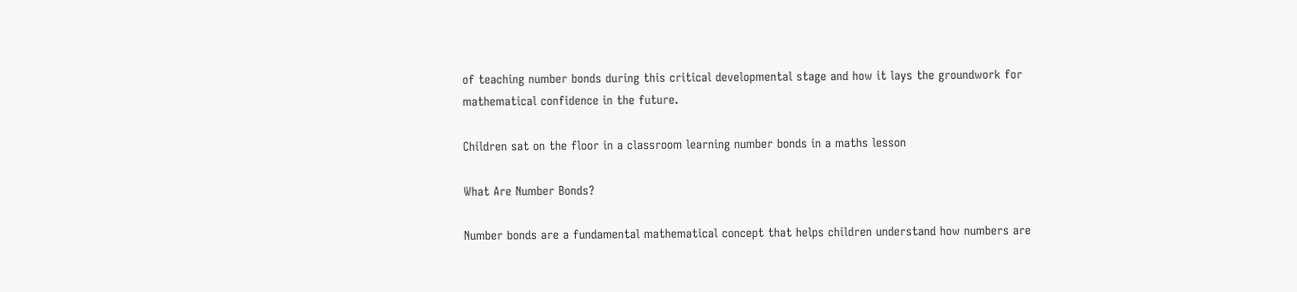of teaching number bonds during this critical developmental stage and how it lays the groundwork for mathematical confidence in the future.

Children sat on the floor in a classroom learning number bonds in a maths lesson

What Are Number Bonds?

Number bonds are a fundamental mathematical concept that helps children understand how numbers are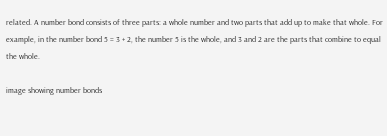related. A number bond consists of three parts: a whole number and two parts that add up to make that whole. For example, in the number bond 5 = 3 + 2, the number 5 is the whole, and 3 and 2 are the parts that combine to equal the whole.

image showing number bonds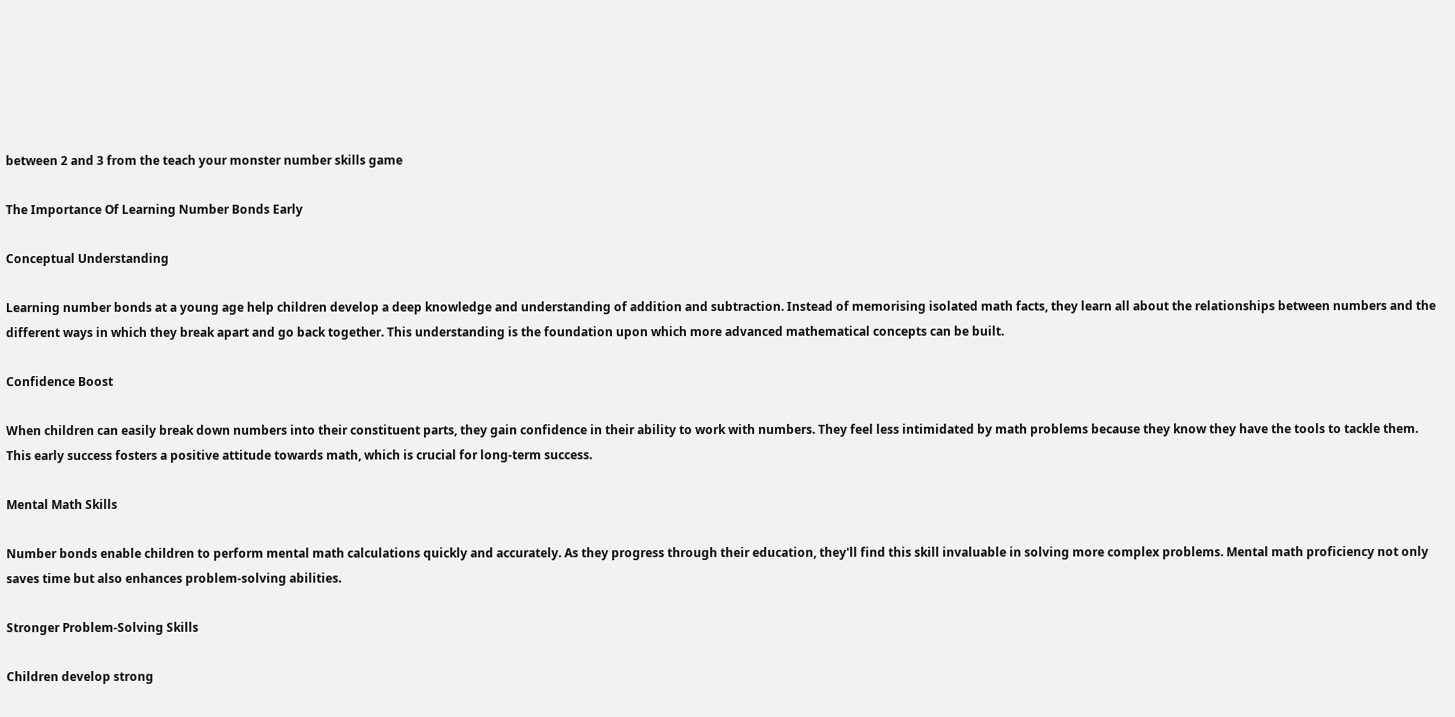between 2 and 3 from the teach your monster number skills game

The Importance Of Learning Number Bonds Early

Conceptual Understanding

Learning number bonds at a young age help children develop a deep knowledge and understanding of addition and subtraction. Instead of memorising isolated math facts, they learn all about the relationships between numbers and the different ways in which they break apart and go back together. This understanding is the foundation upon which more advanced mathematical concepts can be built.

Confidence Boost

When children can easily break down numbers into their constituent parts, they gain confidence in their ability to work with numbers. They feel less intimidated by math problems because they know they have the tools to tackle them. This early success fosters a positive attitude towards math, which is crucial for long-term success.

Mental Math Skills

Number bonds enable children to perform mental math calculations quickly and accurately. As they progress through their education, they'll find this skill invaluable in solving more complex problems. Mental math proficiency not only saves time but also enhances problem-solving abilities.

Stronger Problem-Solving Skills

Children develop strong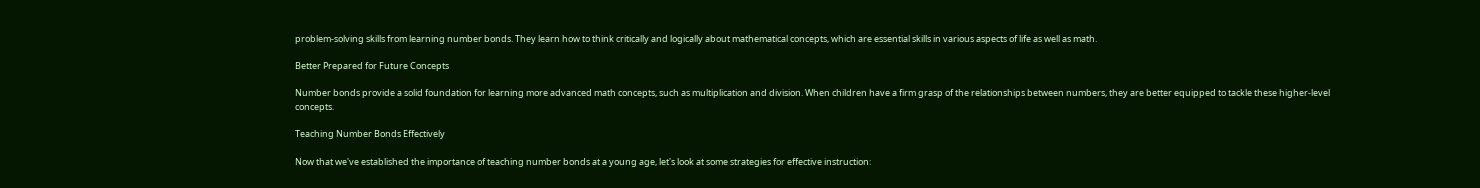problem-solving skills from learning number bonds. They learn how to think critically and logically about mathematical concepts, which are essential skills in various aspects of life as well as math.

Better Prepared for Future Concepts

Number bonds provide a solid foundation for learning more advanced math concepts, such as multiplication and division. When children have a firm grasp of the relationships between numbers, they are better equipped to tackle these higher-level concepts.

Teaching Number Bonds Effectively

Now that we've established the importance of teaching number bonds at a young age, let's look at some strategies for effective instruction: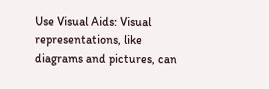Use Visual Aids: Visual representations, like diagrams and pictures, can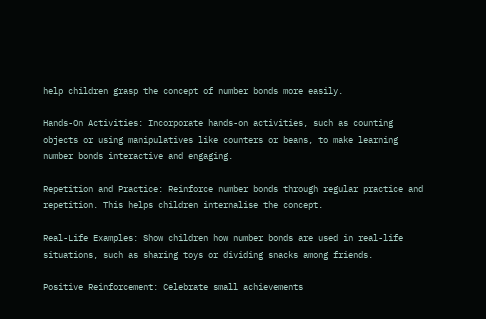help children grasp the concept of number bonds more easily.

Hands-On Activities: Incorporate hands-on activities, such as counting objects or using manipulatives like counters or beans, to make learning number bonds interactive and engaging.

Repetition and Practice: Reinforce number bonds through regular practice and repetition. This helps children internalise the concept.

Real-Life Examples: Show children how number bonds are used in real-life situations, such as sharing toys or dividing snacks among friends.

Positive Reinforcement: Celebrate small achievements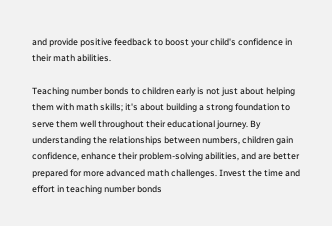and provide positive feedback to boost your child's confidence in their math abilities.

Teaching number bonds to children early is not just about helping them with math skills; it's about building a strong foundation to serve them well throughout their educational journey. By understanding the relationships between numbers, children gain confidence, enhance their problem-solving abilities, and are better prepared for more advanced math challenges. Invest the time and effort in teaching number bonds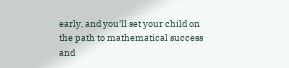early, and you'll set your child on the path to mathematical success and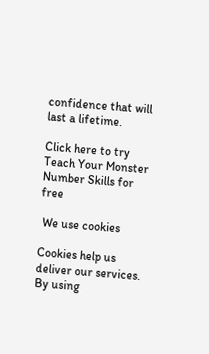confidence that will last a lifetime.

Click here to try Teach Your Monster Number Skills for free

 We use cookies

Cookies help us deliver our services. By using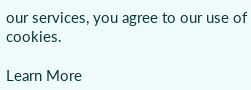our services, you agree to our use of cookies.

Learn More